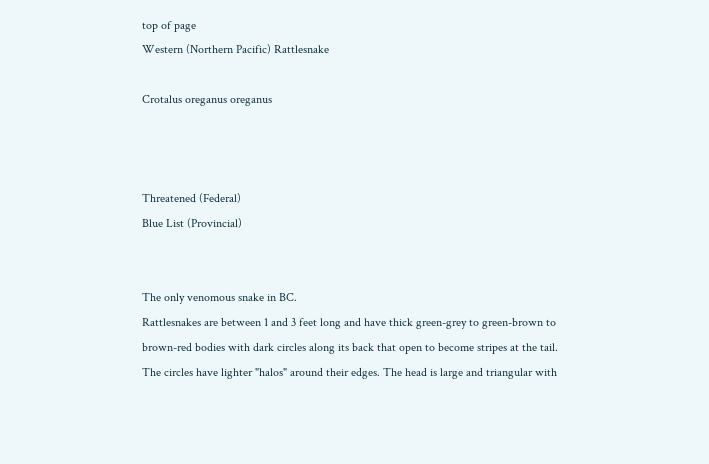top of page
Western (Northern Pacific) Rattlesnake

Crotalus oreganus oreganus



Threatened (Federal)
Blue List (Provincial)


The only venomous snake in BC.
Rattlesnakes are between 1 and 3 feet long and have thick green-grey to green-brown to brown-red bodies with dark circles along its back that open to become stripes at the tail. The circles have lighter "halos" around their edges. The head is large and triangular with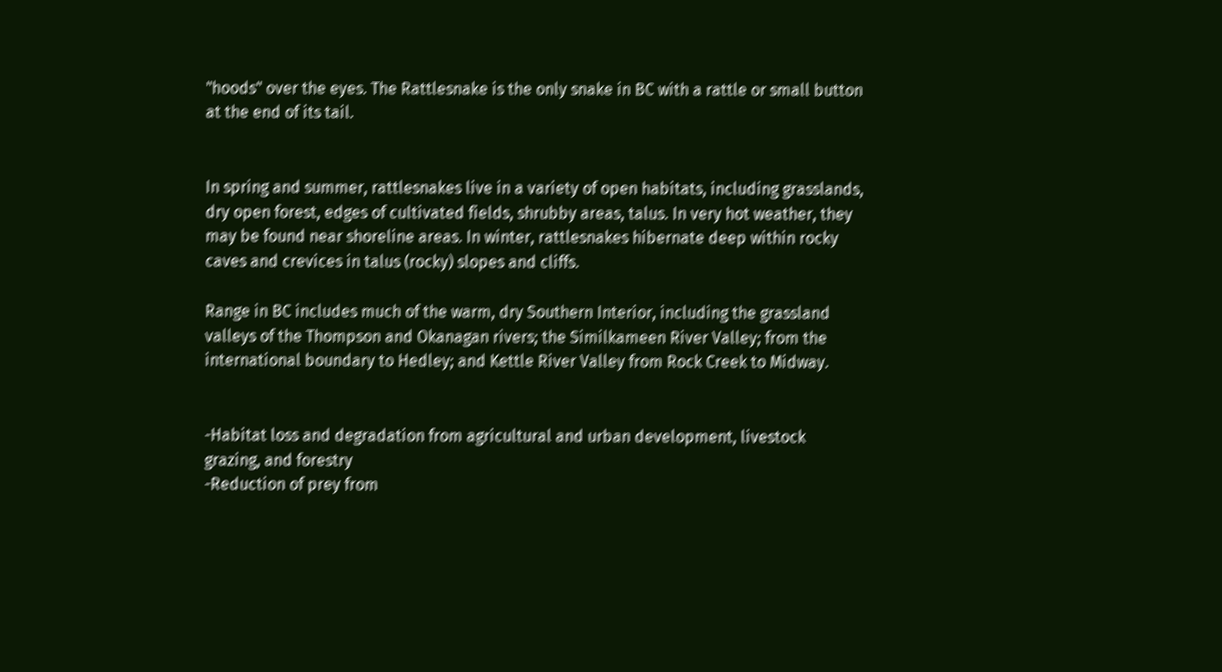"hoods" over the eyes. The Rattlesnake is the only snake in BC with a rattle or small button at the end of its tail.


In spring and summer, rattlesnakes live in a variety of open habitats, including grasslands, dry open forest, edges of cultivated fields, shrubby areas, talus. In very hot weather, they may be found near shoreline areas. In winter, rattlesnakes hibernate deep within rocky caves and crevices in talus (rocky) slopes and cliffs.

Range in BC includes much of the warm, dry Southern Interior, including the grassland valleys of the Thompson and Okanagan rivers; the Similkameen River Valley; from the international boundary to Hedley; and Kettle River Valley from Rock Creek to Midway.


-Habitat loss and degradation from agricultural and urban development, livestock grazing, and forestry
-Reduction of prey from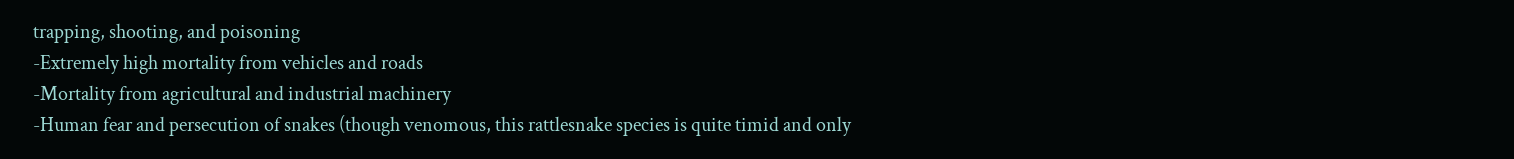trapping, shooting, and poisoning
-Extremely high mortality from vehicles and roads
-Mortality from agricultural and industrial machinery
-Human fear and persecution of snakes (though venomous, this rattlesnake species is quite timid and only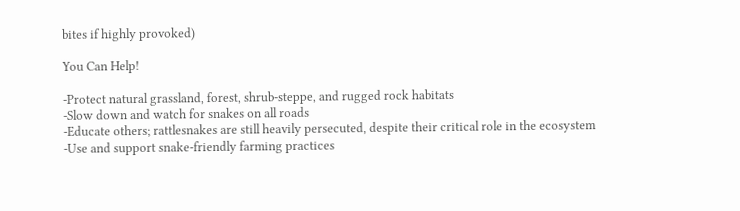bites if highly provoked)

You Can Help!

-Protect natural grassland, forest, shrub-steppe, and rugged rock habitats
-Slow down and watch for snakes on all roads
-Educate others; rattlesnakes are still heavily persecuted, despite their critical role in the ecosystem
-Use and support snake-friendly farming practices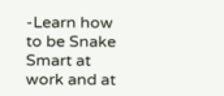-Learn how to be Snake Smart at work and at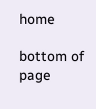home

bottom of page